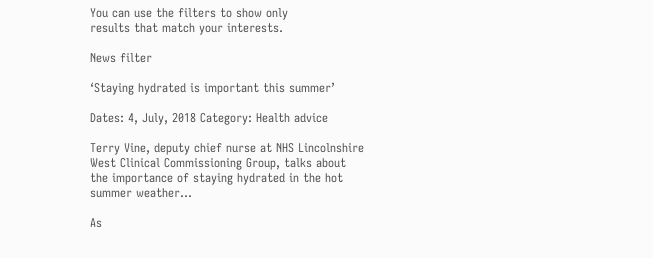You can use the filters to show only
results that match your interests.

News filter

‘Staying hydrated is important this summer’

Dates: 4, July, 2018 Category: Health advice

Terry Vine, deputy chief nurse at NHS Lincolnshire West Clinical Commissioning Group, talks about the importance of staying hydrated in the hot summer weather…

As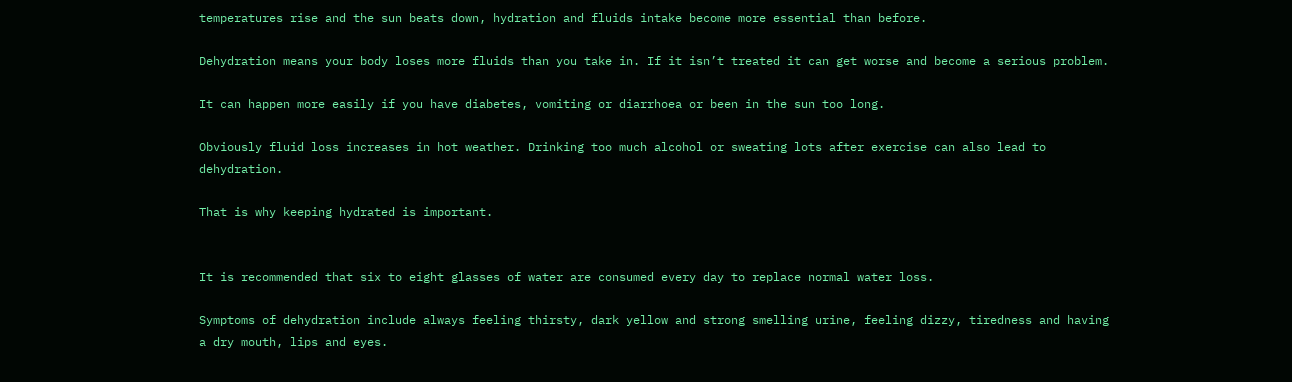temperatures rise and the sun beats down, hydration and fluids intake become more essential than before.

Dehydration means your body loses more fluids than you take in. If it isn’t treated it can get worse and become a serious problem.

It can happen more easily if you have diabetes, vomiting or diarrhoea or been in the sun too long.

Obviously fluid loss increases in hot weather. Drinking too much alcohol or sweating lots after exercise can also lead to dehydration.

That is why keeping hydrated is important.


It is recommended that six to eight glasses of water are consumed every day to replace normal water loss.

Symptoms of dehydration include always feeling thirsty, dark yellow and strong smelling urine, feeling dizzy, tiredness and having a dry mouth, lips and eyes.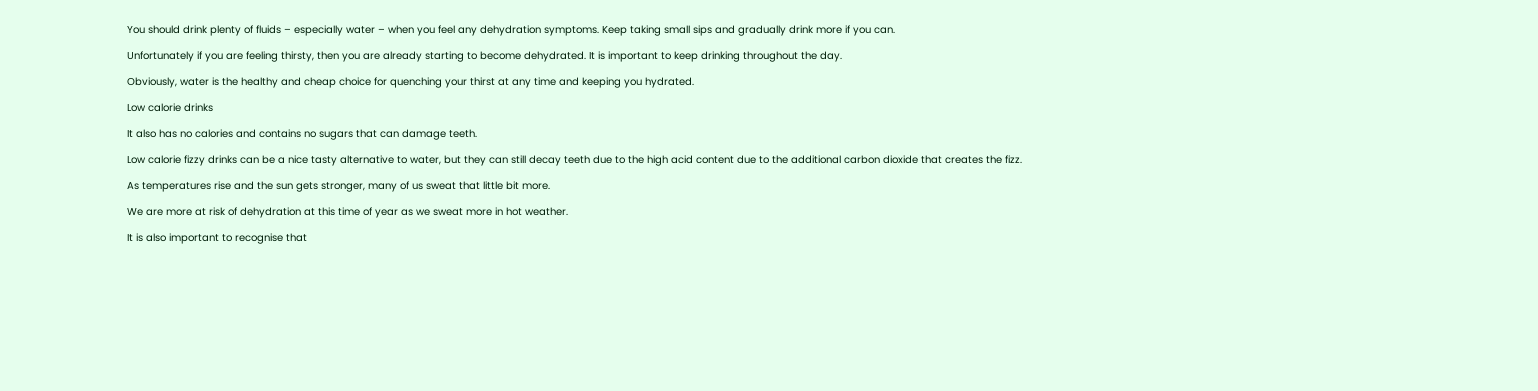You should drink plenty of fluids – especially water – when you feel any dehydration symptoms. Keep taking small sips and gradually drink more if you can.

Unfortunately if you are feeling thirsty, then you are already starting to become dehydrated. It is important to keep drinking throughout the day.

Obviously, water is the healthy and cheap choice for quenching your thirst at any time and keeping you hydrated.

Low calorie drinks

It also has no calories and contains no sugars that can damage teeth.

Low calorie fizzy drinks can be a nice tasty alternative to water, but they can still decay teeth due to the high acid content due to the additional carbon dioxide that creates the fizz.

As temperatures rise and the sun gets stronger, many of us sweat that little bit more.

We are more at risk of dehydration at this time of year as we sweat more in hot weather.

It is also important to recognise that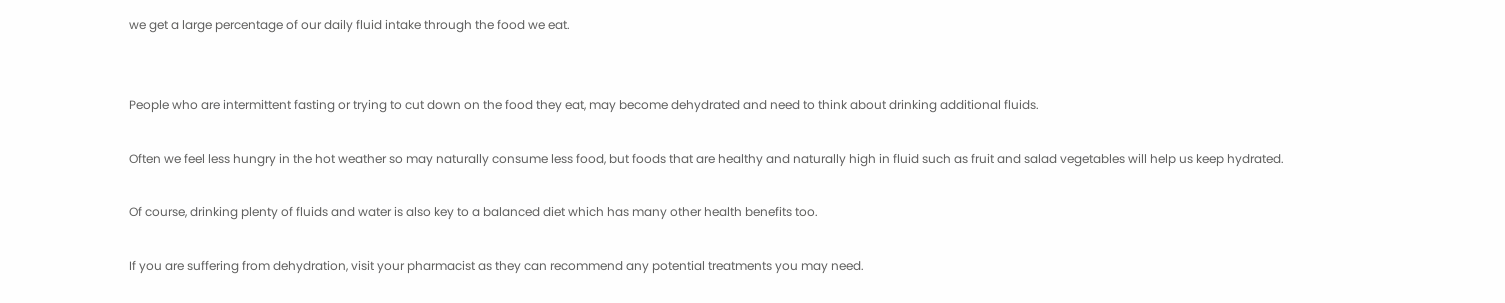we get a large percentage of our daily fluid intake through the food we eat.


People who are intermittent fasting or trying to cut down on the food they eat, may become dehydrated and need to think about drinking additional fluids.

Often we feel less hungry in the hot weather so may naturally consume less food, but foods that are healthy and naturally high in fluid such as fruit and salad vegetables will help us keep hydrated.

Of course, drinking plenty of fluids and water is also key to a balanced diet which has many other health benefits too.

If you are suffering from dehydration, visit your pharmacist as they can recommend any potential treatments you may need.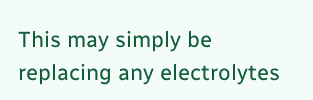This may simply be replacing any electrolytes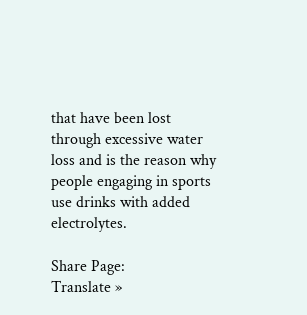that have been lost through excessive water loss and is the reason why people engaging in sports use drinks with added electrolytes.

Share Page:
Translate »